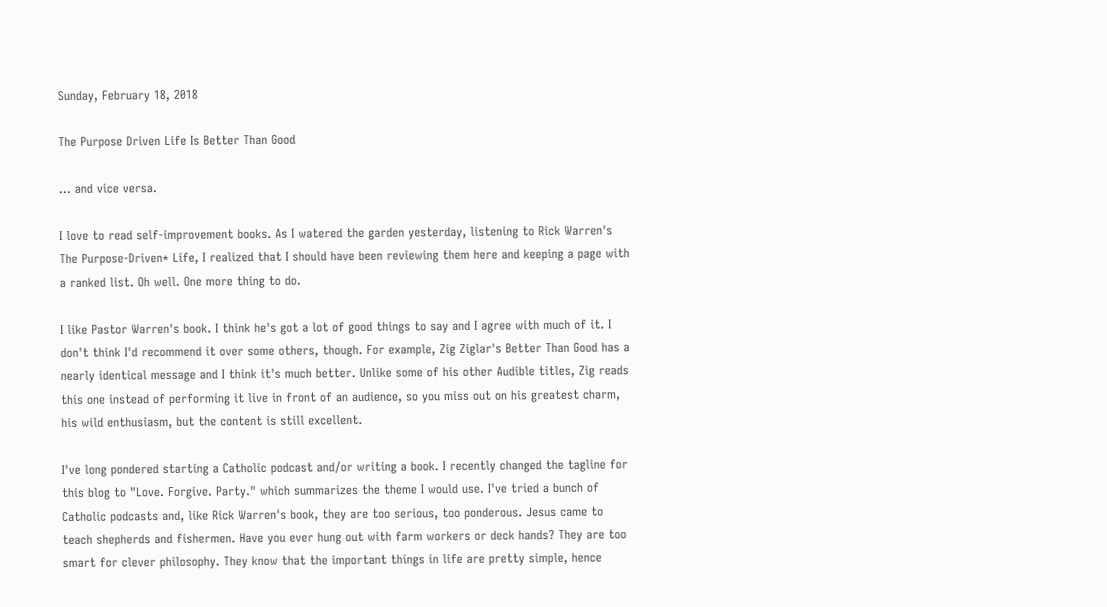Sunday, February 18, 2018

The Purpose Driven Life Is Better Than Good

... and vice versa.

I love to read self-improvement books. As I watered the garden yesterday, listening to Rick Warren's The Purpose-Driven* Life, I realized that I should have been reviewing them here and keeping a page with a ranked list. Oh well. One more thing to do.

I like Pastor Warren's book. I think he's got a lot of good things to say and I agree with much of it. I don't think I'd recommend it over some others, though. For example, Zig Ziglar's Better Than Good has a nearly identical message and I think it's much better. Unlike some of his other Audible titles, Zig reads this one instead of performing it live in front of an audience, so you miss out on his greatest charm, his wild enthusiasm, but the content is still excellent.

I've long pondered starting a Catholic podcast and/or writing a book. I recently changed the tagline for this blog to "Love. Forgive. Party." which summarizes the theme I would use. I've tried a bunch of Catholic podcasts and, like Rick Warren's book, they are too serious, too ponderous. Jesus came to teach shepherds and fishermen. Have you ever hung out with farm workers or deck hands? They are too smart for clever philosophy. They know that the important things in life are pretty simple, hence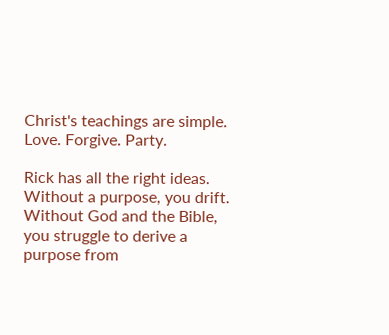Christ's teachings are simple. Love. Forgive. Party.

Rick has all the right ideas. Without a purpose, you drift. Without God and the Bible, you struggle to derive a purpose from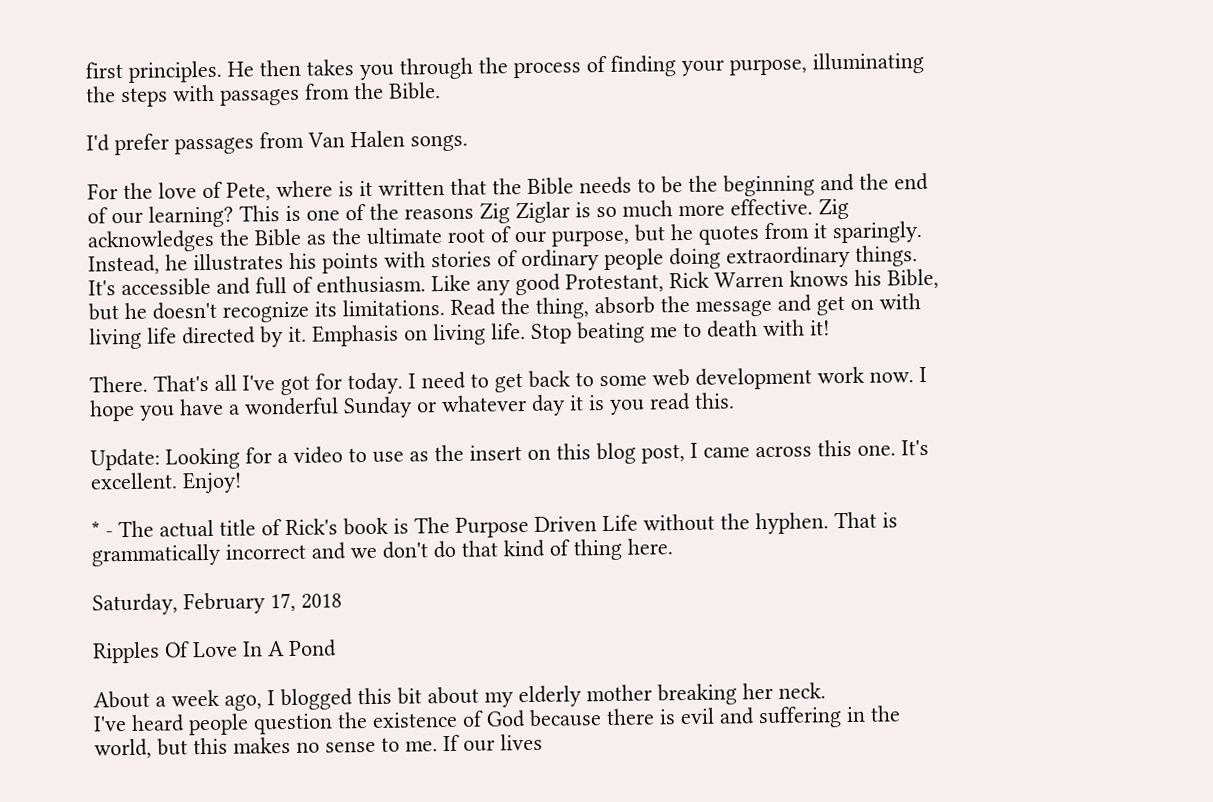first principles. He then takes you through the process of finding your purpose, illuminating the steps with passages from the Bible.

I'd prefer passages from Van Halen songs.

For the love of Pete, where is it written that the Bible needs to be the beginning and the end of our learning? This is one of the reasons Zig Ziglar is so much more effective. Zig acknowledges the Bible as the ultimate root of our purpose, but he quotes from it sparingly. Instead, he illustrates his points with stories of ordinary people doing extraordinary things. It's accessible and full of enthusiasm. Like any good Protestant, Rick Warren knows his Bible, but he doesn't recognize its limitations. Read the thing, absorb the message and get on with living life directed by it. Emphasis on living life. Stop beating me to death with it!

There. That's all I've got for today. I need to get back to some web development work now. I hope you have a wonderful Sunday or whatever day it is you read this.

Update: Looking for a video to use as the insert on this blog post, I came across this one. It's excellent. Enjoy!

* - The actual title of Rick's book is The Purpose Driven Life without the hyphen. That is grammatically incorrect and we don't do that kind of thing here.

Saturday, February 17, 2018

Ripples Of Love In A Pond

About a week ago, I blogged this bit about my elderly mother breaking her neck.
I've heard people question the existence of God because there is evil and suffering in the world, but this makes no sense to me. If our lives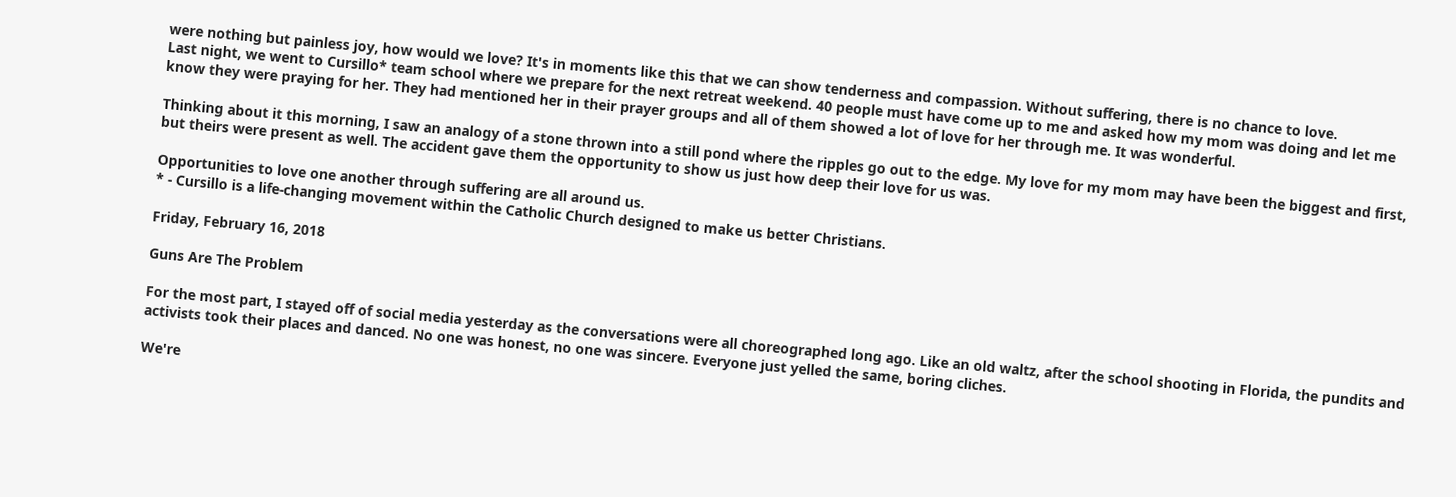were nothing but painless joy, how would we love? It's in moments like this that we can show tenderness and compassion. Without suffering, there is no chance to love.
Last night, we went to Cursillo* team school where we prepare for the next retreat weekend. 40 people must have come up to me and asked how my mom was doing and let me know they were praying for her. They had mentioned her in their prayer groups and all of them showed a lot of love for her through me. It was wonderful.

Thinking about it this morning, I saw an analogy of a stone thrown into a still pond where the ripples go out to the edge. My love for my mom may have been the biggest and first, but theirs were present as well. The accident gave them the opportunity to show us just how deep their love for us was.

Opportunities to love one another through suffering are all around us.
* - Cursillo is a life-changing movement within the Catholic Church designed to make us better Christians.

Friday, February 16, 2018

Guns Are The Problem

For the most part, I stayed off of social media yesterday as the conversations were all choreographed long ago. Like an old waltz, after the school shooting in Florida, the pundits and activists took their places and danced. No one was honest, no one was sincere. Everyone just yelled the same, boring cliches.

We're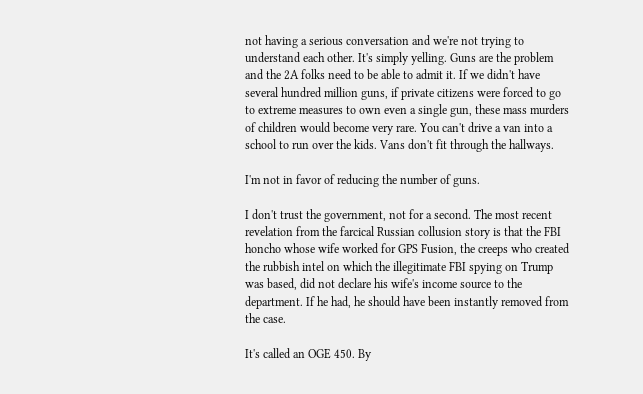not having a serious conversation and we're not trying to understand each other. It's simply yelling. Guns are the problem and the 2A folks need to be able to admit it. If we didn't have several hundred million guns, if private citizens were forced to go to extreme measures to own even a single gun, these mass murders of children would become very rare. You can't drive a van into a school to run over the kids. Vans don't fit through the hallways.

I'm not in favor of reducing the number of guns.

I don't trust the government, not for a second. The most recent revelation from the farcical Russian collusion story is that the FBI honcho whose wife worked for GPS Fusion, the creeps who created the rubbish intel on which the illegitimate FBI spying on Trump was based, did not declare his wife's income source to the department. If he had, he should have been instantly removed from the case.

It's called an OGE 450. By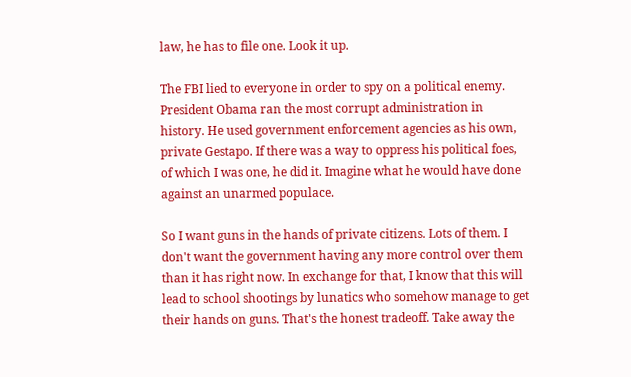law, he has to file one. Look it up.

The FBI lied to everyone in order to spy on a political enemy. President Obama ran the most corrupt administration in history. He used government enforcement agencies as his own, private Gestapo. If there was a way to oppress his political foes, of which I was one, he did it. Imagine what he would have done against an unarmed populace.

So I want guns in the hands of private citizens. Lots of them. I don't want the government having any more control over them than it has right now. In exchange for that, I know that this will lead to school shootings by lunatics who somehow manage to get their hands on guns. That's the honest tradeoff. Take away the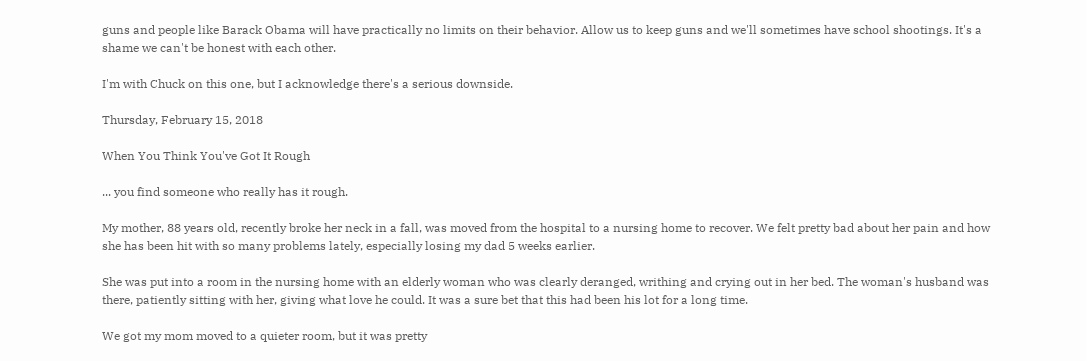guns and people like Barack Obama will have practically no limits on their behavior. Allow us to keep guns and we'll sometimes have school shootings. It's a shame we can't be honest with each other.

I'm with Chuck on this one, but I acknowledge there's a serious downside.

Thursday, February 15, 2018

When You Think You've Got It Rough

... you find someone who really has it rough.

My mother, 88 years old, recently broke her neck in a fall, was moved from the hospital to a nursing home to recover. We felt pretty bad about her pain and how she has been hit with so many problems lately, especially losing my dad 5 weeks earlier.

She was put into a room in the nursing home with an elderly woman who was clearly deranged, writhing and crying out in her bed. The woman's husband was there, patiently sitting with her, giving what love he could. It was a sure bet that this had been his lot for a long time.

We got my mom moved to a quieter room, but it was pretty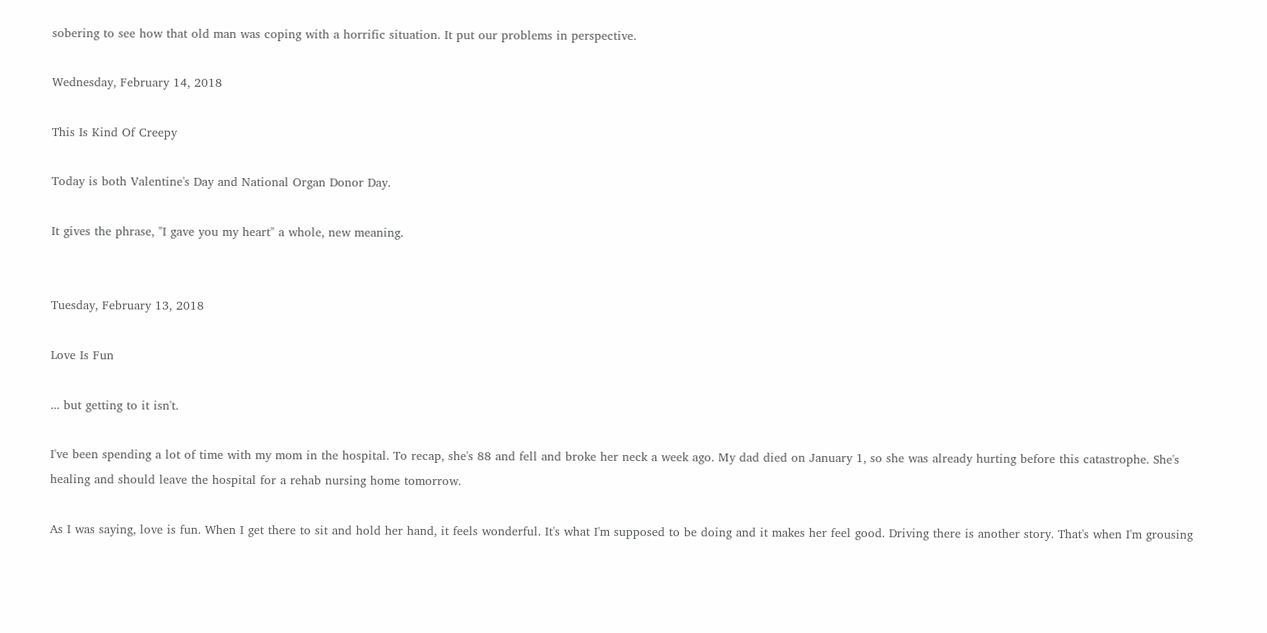sobering to see how that old man was coping with a horrific situation. It put our problems in perspective.

Wednesday, February 14, 2018

This Is Kind Of Creepy

Today is both Valentine's Day and National Organ Donor Day.

It gives the phrase, "I gave you my heart" a whole, new meaning.


Tuesday, February 13, 2018

Love Is Fun

... but getting to it isn't.

I've been spending a lot of time with my mom in the hospital. To recap, she's 88 and fell and broke her neck a week ago. My dad died on January 1, so she was already hurting before this catastrophe. She's healing and should leave the hospital for a rehab nursing home tomorrow.

As I was saying, love is fun. When I get there to sit and hold her hand, it feels wonderful. It's what I'm supposed to be doing and it makes her feel good. Driving there is another story. That's when I'm grousing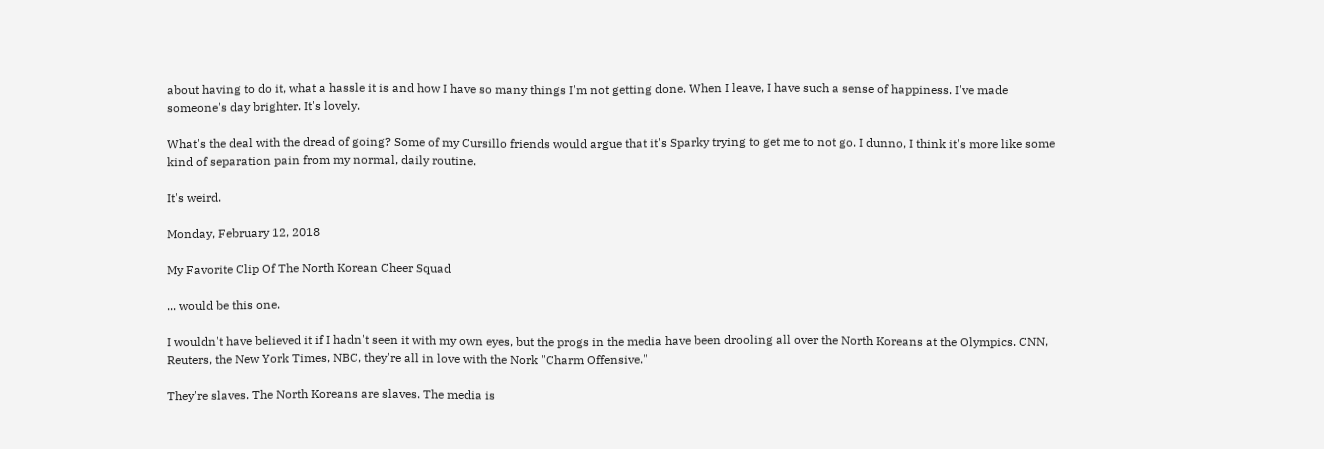about having to do it, what a hassle it is and how I have so many things I'm not getting done. When I leave, I have such a sense of happiness. I've made someone's day brighter. It's lovely.

What's the deal with the dread of going? Some of my Cursillo friends would argue that it's Sparky trying to get me to not go. I dunno, I think it's more like some kind of separation pain from my normal, daily routine.

It's weird.

Monday, February 12, 2018

My Favorite Clip Of The North Korean Cheer Squad

... would be this one.

I wouldn't have believed it if I hadn't seen it with my own eyes, but the progs in the media have been drooling all over the North Koreans at the Olympics. CNN, Reuters, the New York Times, NBC, they're all in love with the Nork "Charm Offensive."

They're slaves. The North Koreans are slaves. The media is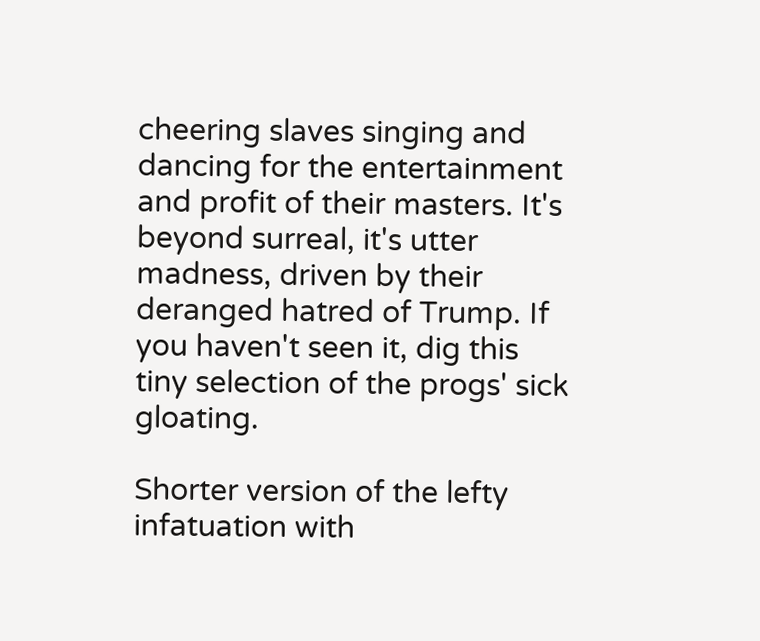cheering slaves singing and dancing for the entertainment and profit of their masters. It's beyond surreal, it's utter madness, driven by their deranged hatred of Trump. If you haven't seen it, dig this tiny selection of the progs' sick gloating.

Shorter version of the lefty infatuation with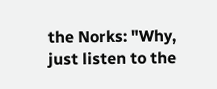the Norks: "Why, just listen to the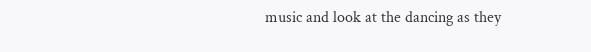music and look at the dancing as they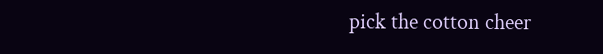pick the cotton cheer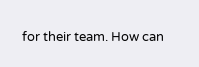for their team. How can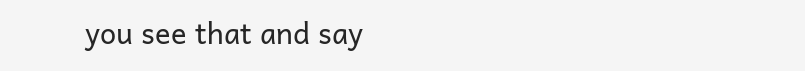you see that and say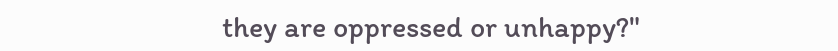they are oppressed or unhappy?"